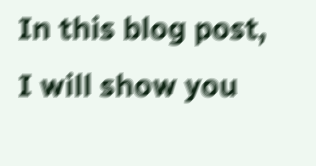In this blog post, I will show you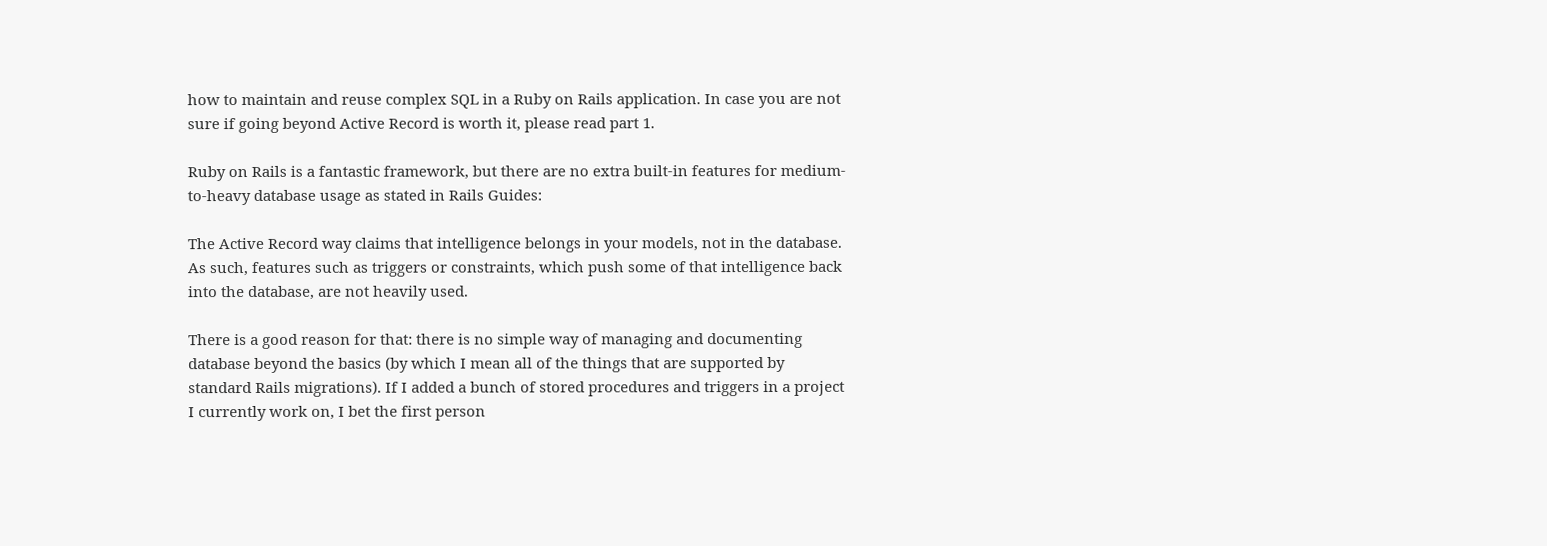how to maintain and reuse complex SQL in a Ruby on Rails application. In case you are not sure if going beyond Active Record is worth it, please read part 1.

Ruby on Rails is a fantastic framework, but there are no extra built-in features for medium-to-heavy database usage as stated in Rails Guides:

The Active Record way claims that intelligence belongs in your models, not in the database. As such, features such as triggers or constraints, which push some of that intelligence back into the database, are not heavily used.

There is a good reason for that: there is no simple way of managing and documenting database beyond the basics (by which I mean all of the things that are supported by standard Rails migrations). If I added a bunch of stored procedures and triggers in a project I currently work on, I bet the first person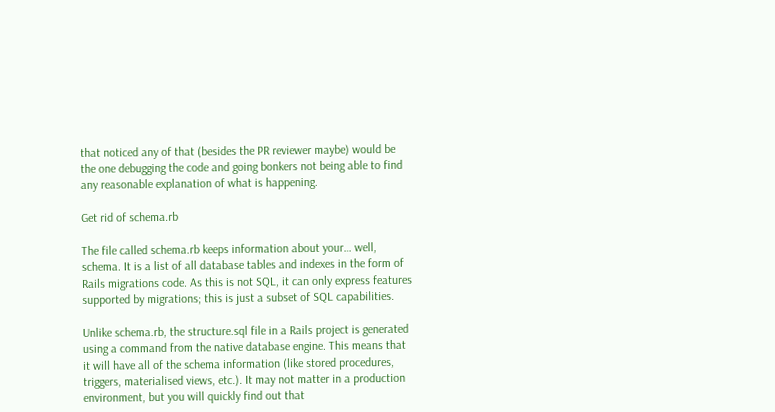that noticed any of that (besides the PR reviewer maybe) would be the one debugging the code and going bonkers not being able to find any reasonable explanation of what is happening.

Get rid of schema.rb

The file called schema.rb keeps information about your… well, schema. It is a list of all database tables and indexes in the form of Rails migrations code. As this is not SQL, it can only express features supported by migrations; this is just a subset of SQL capabilities.

Unlike schema.rb, the structure.sql file in a Rails project is generated using a command from the native database engine. This means that it will have all of the schema information (like stored procedures, triggers, materialised views, etc.). It may not matter in a production environment, but you will quickly find out that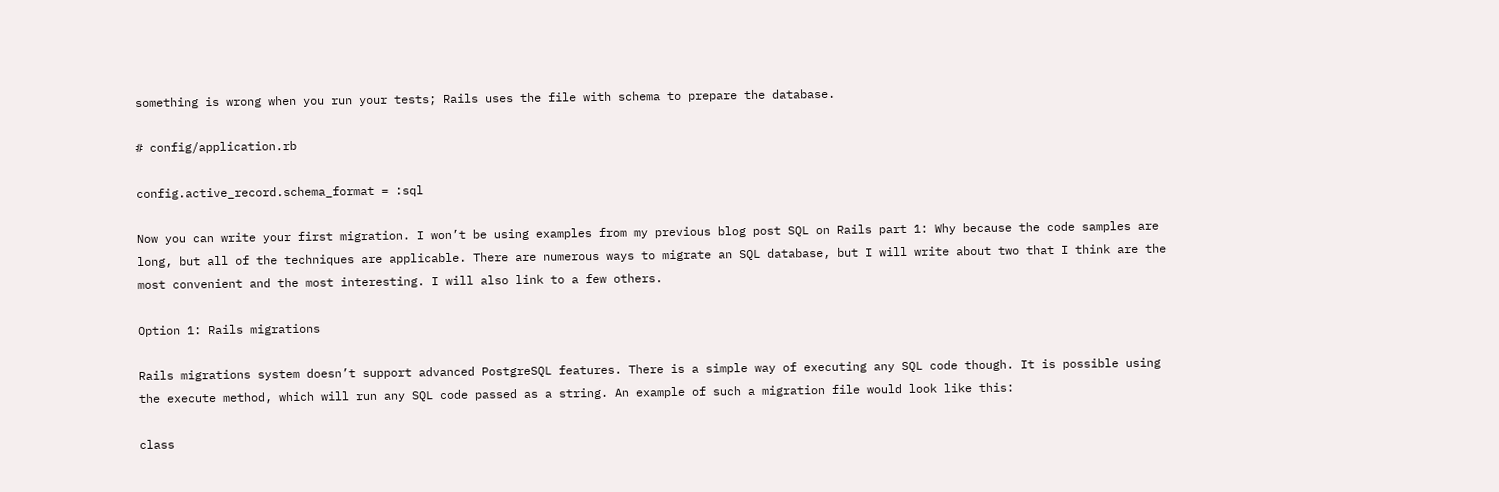something is wrong when you run your tests; Rails uses the file with schema to prepare the database.

# config/application.rb

config.active_record.schema_format = :sql

Now you can write your first migration. I won’t be using examples from my previous blog post SQL on Rails part 1: Why because the code samples are long, but all of the techniques are applicable. There are numerous ways to migrate an SQL database, but I will write about two that I think are the most convenient and the most interesting. I will also link to a few others.

Option 1: Rails migrations

Rails migrations system doesn’t support advanced PostgreSQL features. There is a simple way of executing any SQL code though. It is possible using the execute method, which will run any SQL code passed as a string. An example of such a migration file would look like this:

class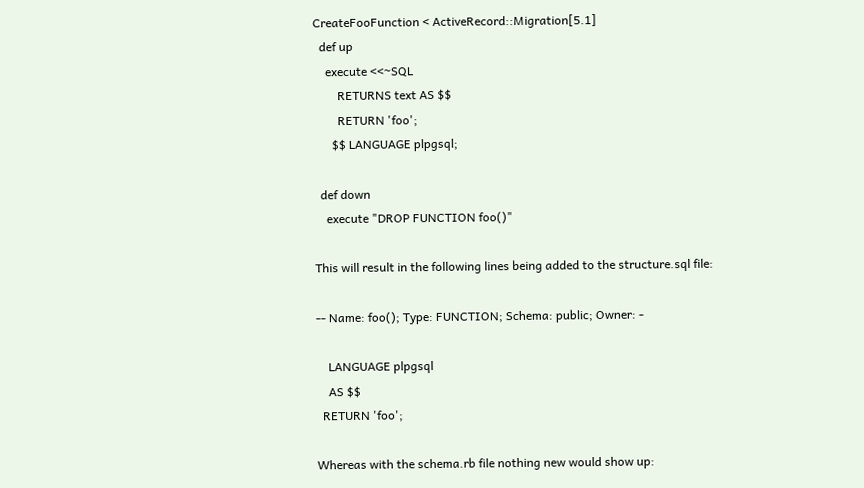CreateFooFunction < ActiveRecord::Migration[5.1]
  def up
    execute <<~SQL
        RETURNS text AS $$
        RETURN 'foo';
      $$ LANGUAGE plpgsql;

  def down
    execute "DROP FUNCTION foo()"

This will result in the following lines being added to the structure.sql file:

-- Name: foo(); Type: FUNCTION; Schema: public; Owner: -

    LANGUAGE plpgsql
    AS $$
  RETURN 'foo';

Whereas with the schema.rb file nothing new would show up: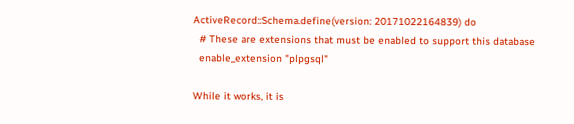ActiveRecord::Schema.define(version: 20171022164839) do
  # These are extensions that must be enabled to support this database
  enable_extension "plpgsql"

While it works, it is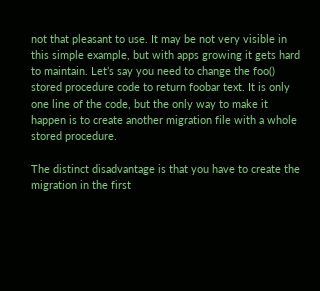not that pleasant to use. It may be not very visible in this simple example, but with apps growing it gets hard to maintain. Let’s say you need to change the foo() stored procedure code to return foobar text. It is only one line of the code, but the only way to make it happen is to create another migration file with a whole stored procedure.

The distinct disadvantage is that you have to create the migration in the first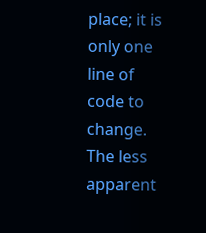place; it is only one line of code to change. The less apparent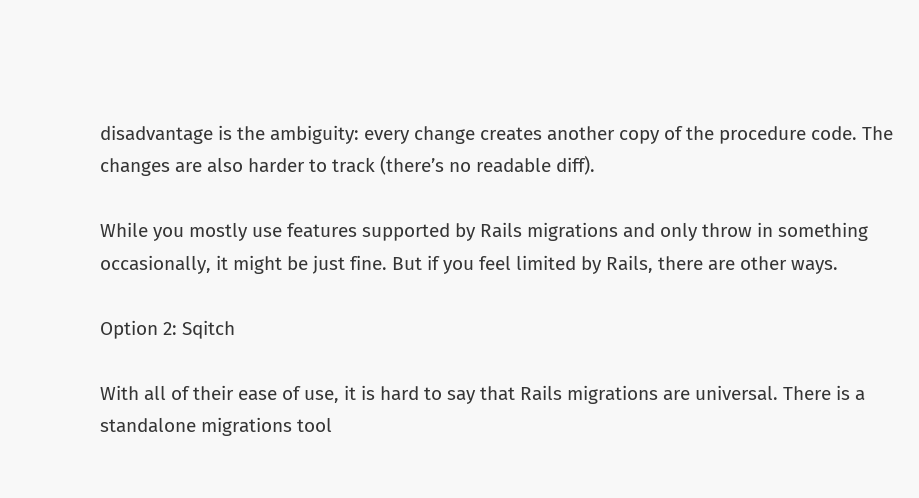disadvantage is the ambiguity: every change creates another copy of the procedure code. The changes are also harder to track (there’s no readable diff).

While you mostly use features supported by Rails migrations and only throw in something occasionally, it might be just fine. But if you feel limited by Rails, there are other ways.

Option 2: Sqitch

With all of their ease of use, it is hard to say that Rails migrations are universal. There is a standalone migrations tool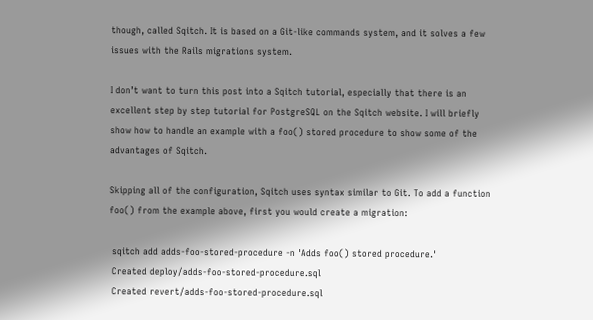though, called Sqitch. It is based on a Git-like commands system, and it solves a few issues with the Rails migrations system.

I don’t want to turn this post into a Sqitch tutorial, especially that there is an excellent step by step tutorial for PostgreSQL on the Sqitch website. I will briefly show how to handle an example with a foo() stored procedure to show some of the advantages of Sqitch.

Skipping all of the configuration, Sqitch uses syntax similar to Git. To add a function foo() from the example above, first you would create a migration:

 sqitch add adds-foo-stored-procedure -n 'Adds foo() stored procedure.'
 Created deploy/adds-foo-stored-procedure.sql
 Created revert/adds-foo-stored-procedure.sql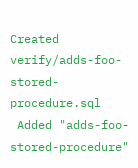Created verify/adds-foo-stored-procedure.sql
 Added "adds-foo-stored-procedure"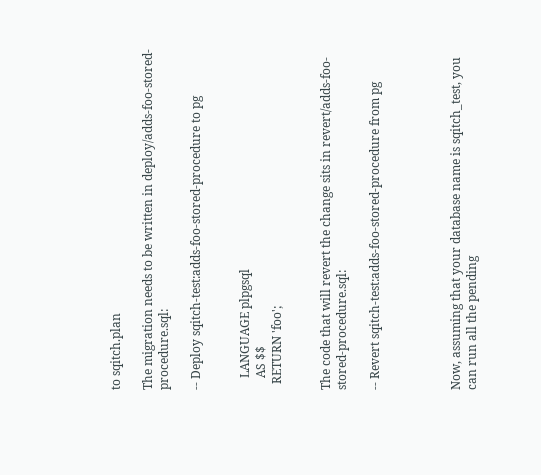to sqitch.plan

The migration needs to be written in deploy/adds-foo-stored-procedure.sql:

-- Deploy sqitch-test:adds-foo-stored-procedure to pg


    LANGUAGE plpgsql
    AS $$
  RETURN 'foo';


The code that will revert the change sits in revert/adds-foo-stored-procedure.sql:

-- Revert sqitch-test:adds-foo-stored-procedure from pg




Now, assuming that your database name is sqitch_test, you can run all the pending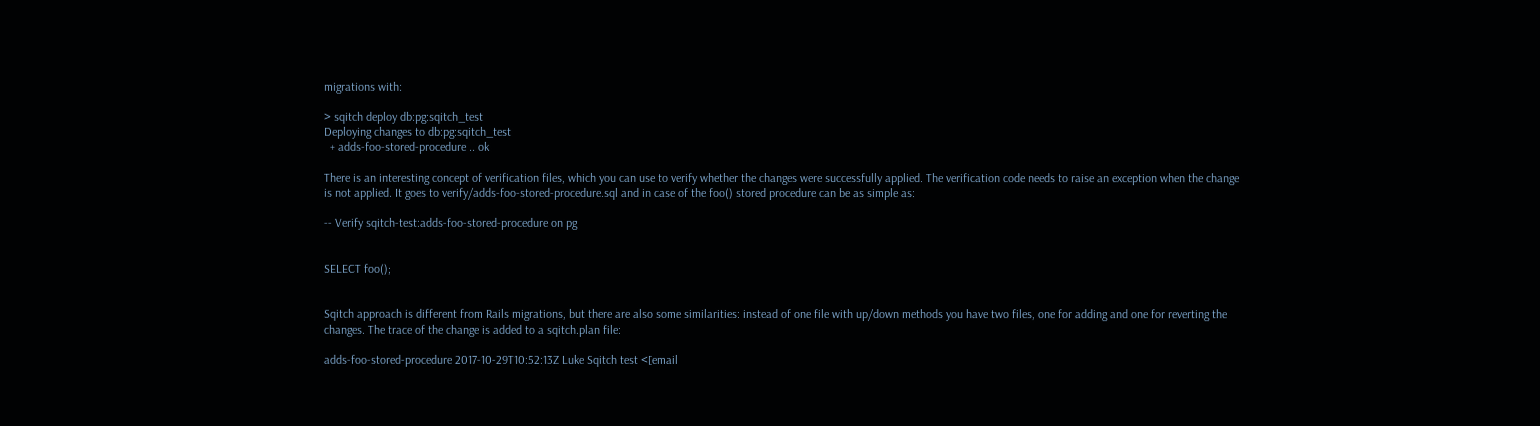migrations with:

> sqitch deploy db:pg:sqitch_test
Deploying changes to db:pg:sqitch_test
  + adds-foo-stored-procedure .. ok

There is an interesting concept of verification files, which you can use to verify whether the changes were successfully applied. The verification code needs to raise an exception when the change is not applied. It goes to verify/adds-foo-stored-procedure.sql and in case of the foo() stored procedure can be as simple as:

-- Verify sqitch-test:adds-foo-stored-procedure on pg


SELECT foo();


Sqitch approach is different from Rails migrations, but there are also some similarities: instead of one file with up/down methods you have two files, one for adding and one for reverting the changes. The trace of the change is added to a sqitch.plan file:

adds-foo-stored-procedure 2017-10-29T10:52:13Z Luke Sqitch test <[email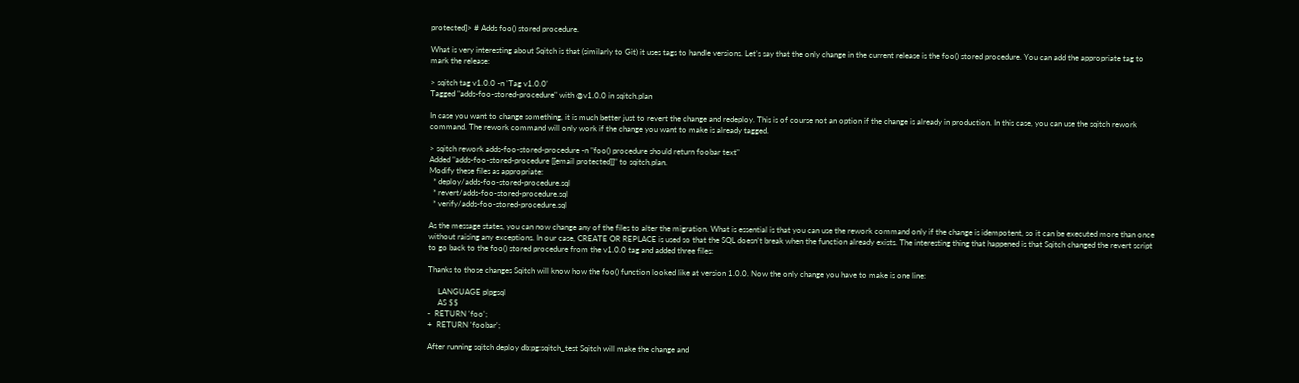protected]> # Adds foo() stored procedure.

What is very interesting about Sqitch is that (similarly to Git) it uses tags to handle versions. Let’s say that the only change in the current release is the foo() stored procedure. You can add the appropriate tag to mark the release:

> sqitch tag v1.0.0 -n 'Tag v1.0.0'
Tagged "adds-foo-stored-procedure" with @v1.0.0 in sqitch.plan

In case you want to change something, it is much better just to revert the change and redeploy. This is of course not an option if the change is already in production. In this case, you can use the sqitch rework command. The rework command will only work if the change you want to make is already tagged.

> sqitch rework adds-foo-stored-procedure -n "foo() procedure should return foobar text"
Added "adds-foo-stored-procedure [[email protected]]" to sqitch.plan.
Modify these files as appropriate:
  * deploy/adds-foo-stored-procedure.sql
  * revert/adds-foo-stored-procedure.sql
  * verify/adds-foo-stored-procedure.sql

As the message states, you can now change any of the files to alter the migration. What is essential is that you can use the rework command only if the change is idempotent, so it can be executed more than once without raising any exceptions. In our case, CREATE OR REPLACE is used so that the SQL doesn’t break when the function already exists. The interesting thing that happened is that Sqitch changed the revert script to go back to the foo() stored procedure from the v1.0.0 tag and added three files:

Thanks to those changes Sqitch will know how the foo() function looked like at version 1.0.0. Now the only change you have to make is one line:

     LANGUAGE plpgsql
     AS $$
-  RETURN 'foo';
+  RETURN 'foobar';

After running sqitch deploy db:pg:sqitch_test Sqitch will make the change and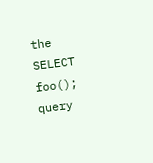the SELECT foo(); query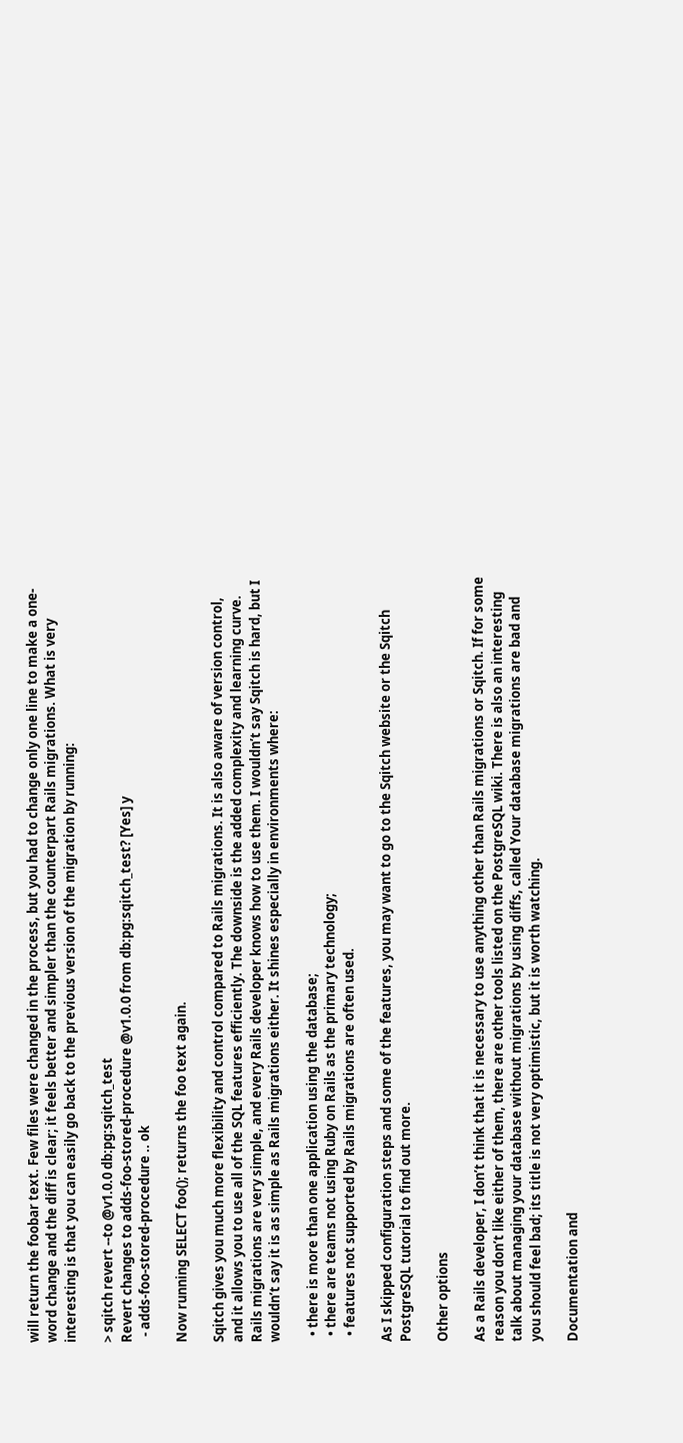will return the foobar text. Few files were changed in the process, but you had to change only one line to make a one-word change and the diff is clear; it feels better and simpler than the counterpart Rails migrations. What is very interesting is that you can easily go back to the previous version of the migration by running:

> sqitch revert --to @v1.0.0 db:pg:sqitch_test
Revert changes to adds-foo-stored-procedure @v1.0.0 from db:pg:sqitch_test? [Yes] y
  - adds-foo-stored-procedure .. ok

Now running SELECT foo(); returns the foo text again.

Sqitch gives you much more flexibility and control compared to Rails migrations. It is also aware of version control, and it allows you to use all of the SQL features efficiently. The downside is the added complexity and learning curve. Rails migrations are very simple, and every Rails developer knows how to use them. I wouldn’t say Sqitch is hard, but I wouldn’t say it is as simple as Rails migrations either. It shines especially in environments where:

  • there is more than one application using the database;
  • there are teams not using Ruby on Rails as the primary technology;
  • features not supported by Rails migrations are often used.

As I skipped configuration steps and some of the features, you may want to go to the Sqitch website or the Sqitch PostgreSQL tutorial to find out more.

Other options

As a Rails developer, I don’t think that it is necessary to use anything other than Rails migrations or Sqitch. If for some reason you don’t like either of them, there are other tools listed on the PostgreSQL wiki. There is also an interesting talk about managing your database without migrations by using diffs, called Your database migrations are bad and you should feel bad; its title is not very optimistic, but it is worth watching.

Documentation and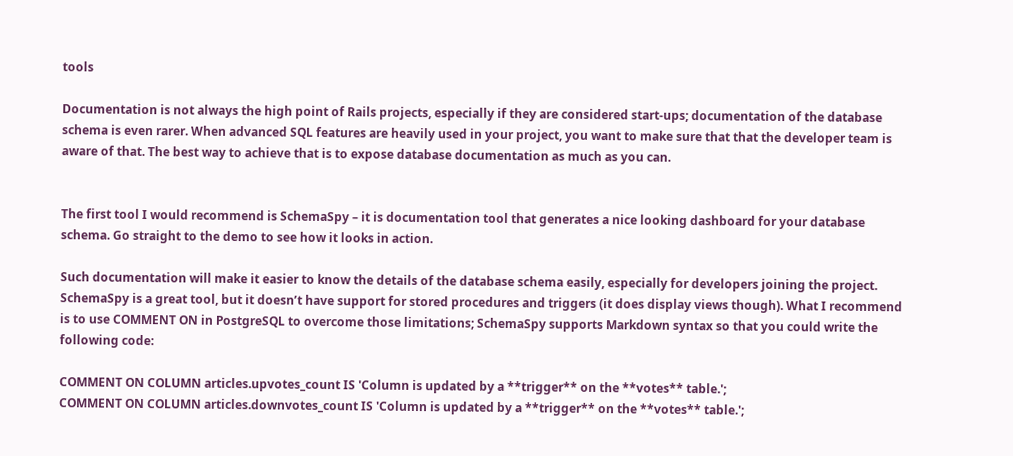tools

Documentation is not always the high point of Rails projects, especially if they are considered start-ups; documentation of the database schema is even rarer. When advanced SQL features are heavily used in your project, you want to make sure that that the developer team is aware of that. The best way to achieve that is to expose database documentation as much as you can.


The first tool I would recommend is SchemaSpy – it is documentation tool that generates a nice looking dashboard for your database schema. Go straight to the demo to see how it looks in action.

Such documentation will make it easier to know the details of the database schema easily, especially for developers joining the project. SchemaSpy is a great tool, but it doesn’t have support for stored procedures and triggers (it does display views though). What I recommend is to use COMMENT ON in PostgreSQL to overcome those limitations; SchemaSpy supports Markdown syntax so that you could write the following code:

COMMENT ON COLUMN articles.upvotes_count IS 'Column is updated by a **trigger** on the **votes** table.';
COMMENT ON COLUMN articles.downvotes_count IS 'Column is updated by a **trigger** on the **votes** table.';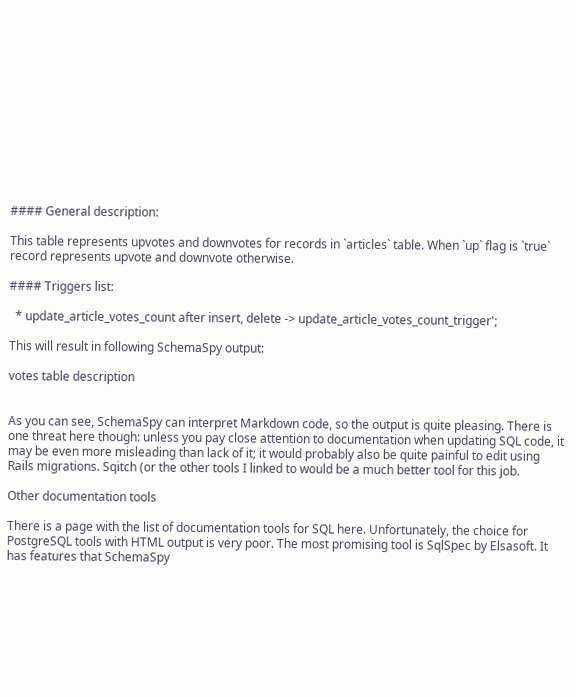#### General description:

This table represents upvotes and downvotes for records in `articles` table. When `up` flag is `true` record represents upvote and downvote otherwise.

#### Triggers list:

  * update_article_votes_count after insert, delete -> update_article_votes_count_trigger';

This will result in following SchemaSpy output:

votes table description


As you can see, SchemaSpy can interpret Markdown code, so the output is quite pleasing. There is one threat here though: unless you pay close attention to documentation when updating SQL code, it may be even more misleading than lack of it; it would probably also be quite painful to edit using Rails migrations. Sqitch (or the other tools I linked to would be a much better tool for this job.

Other documentation tools

There is a page with the list of documentation tools for SQL here. Unfortunately, the choice for PostgreSQL tools with HTML output is very poor. The most promising tool is SqlSpec by Elsasoft. It has features that SchemaSpy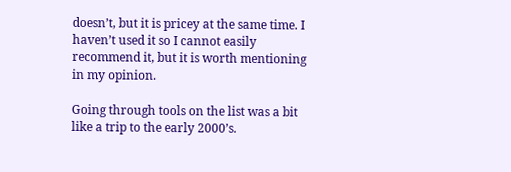doesn’t, but it is pricey at the same time. I haven’t used it so I cannot easily recommend it, but it is worth mentioning in my opinion.

Going through tools on the list was a bit like a trip to the early 2000’s.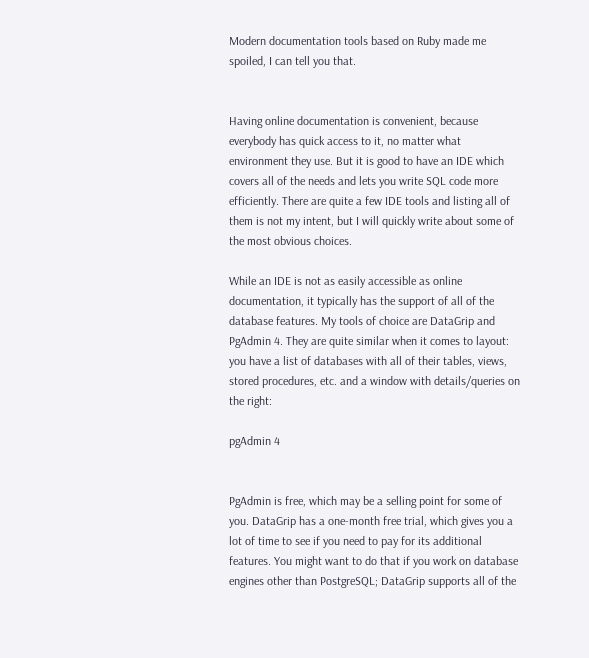Modern documentation tools based on Ruby made me spoiled, I can tell you that.


Having online documentation is convenient, because everybody has quick access to it, no matter what environment they use. But it is good to have an IDE which covers all of the needs and lets you write SQL code more efficiently. There are quite a few IDE tools and listing all of them is not my intent, but I will quickly write about some of the most obvious choices.

While an IDE is not as easily accessible as online documentation, it typically has the support of all of the database features. My tools of choice are DataGrip and PgAdmin 4. They are quite similar when it comes to layout: you have a list of databases with all of their tables, views, stored procedures, etc. and a window with details/queries on the right:

pgAdmin 4


PgAdmin is free, which may be a selling point for some of you. DataGrip has a one-month free trial, which gives you a lot of time to see if you need to pay for its additional features. You might want to do that if you work on database engines other than PostgreSQL; DataGrip supports all of the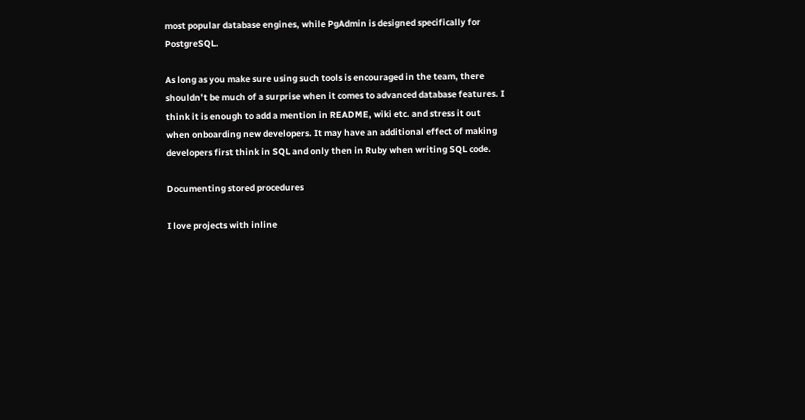most popular database engines, while PgAdmin is designed specifically for PostgreSQL.

As long as you make sure using such tools is encouraged in the team, there shouldn’t be much of a surprise when it comes to advanced database features. I think it is enough to add a mention in README, wiki etc. and stress it out when onboarding new developers. It may have an additional effect of making developers first think in SQL and only then in Ruby when writing SQL code.

Documenting stored procedures

I love projects with inline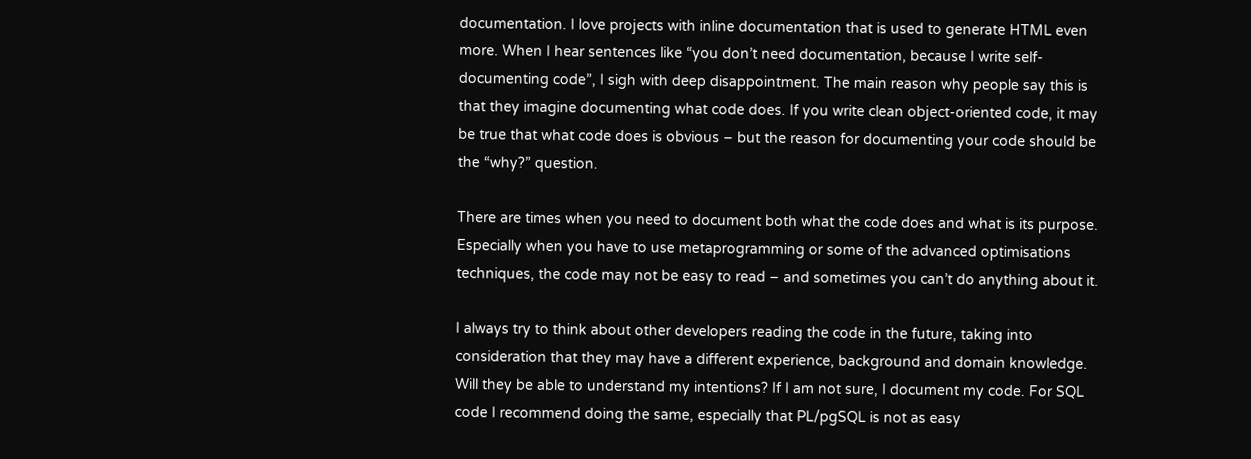documentation. I love projects with inline documentation that is used to generate HTML even more. When I hear sentences like “you don’t need documentation, because I write self-documenting code”, I sigh with deep disappointment. The main reason why people say this is that they imagine documenting what code does. If you write clean object-oriented code, it may be true that what code does is obvious – but the reason for documenting your code should be the “why?” question.

There are times when you need to document both what the code does and what is its purpose. Especially when you have to use metaprogramming or some of the advanced optimisations techniques, the code may not be easy to read – and sometimes you can’t do anything about it.

I always try to think about other developers reading the code in the future, taking into consideration that they may have a different experience, background and domain knowledge. Will they be able to understand my intentions? If I am not sure, I document my code. For SQL code I recommend doing the same, especially that PL/pgSQL is not as easy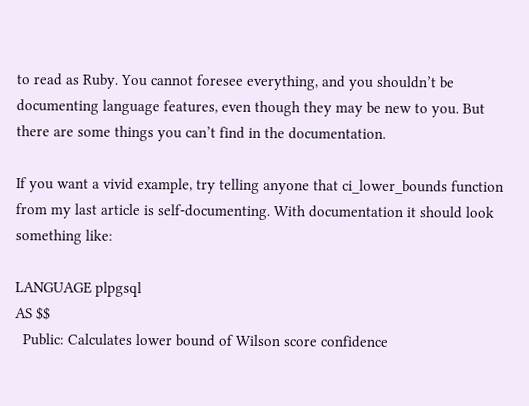to read as Ruby. You cannot foresee everything, and you shouldn’t be documenting language features, even though they may be new to you. But there are some things you can’t find in the documentation.

If you want a vivid example, try telling anyone that ci_lower_bounds function from my last article is self-documenting. With documentation it should look something like:

LANGUAGE plpgsql
AS $$
  Public: Calculates lower bound of Wilson score confidence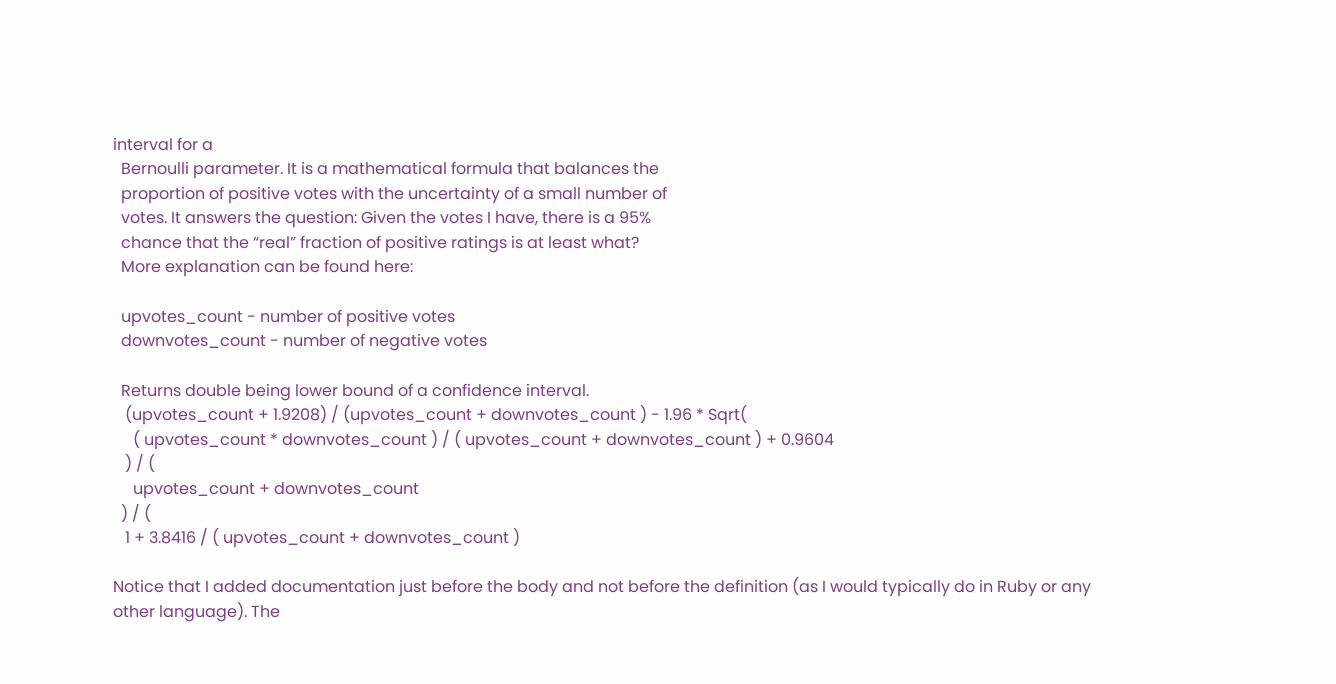interval for a
  Bernoulli parameter. It is a mathematical formula that balances the
  proportion of positive votes with the uncertainty of a small number of
  votes. It answers the question: Given the votes I have, there is a 95%
  chance that the “real” fraction of positive ratings is at least what?
  More explanation can be found here:

  upvotes_count - number of positive votes
  downvotes_count - number of negative votes

  Returns double being lower bound of a confidence interval.
   (upvotes_count + 1.9208) / (upvotes_count + downvotes_count ) - 1.96 * Sqrt(
     ( upvotes_count * downvotes_count ) / ( upvotes_count + downvotes_count ) + 0.9604
   ) / (
     upvotes_count + downvotes_count
  ) / (
   1 + 3.8416 / ( upvotes_count + downvotes_count )

Notice that I added documentation just before the body and not before the definition (as I would typically do in Ruby or any other language). The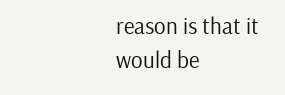reason is that it would be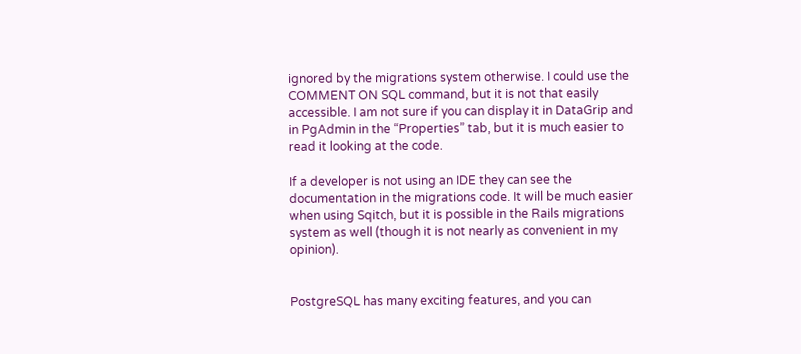ignored by the migrations system otherwise. I could use the COMMENT ON SQL command, but it is not that easily accessible. I am not sure if you can display it in DataGrip and in PgAdmin in the “Properties” tab, but it is much easier to read it looking at the code.

If a developer is not using an IDE they can see the documentation in the migrations code. It will be much easier when using Sqitch, but it is possible in the Rails migrations system as well (though it is not nearly as convenient in my opinion).


PostgreSQL has many exciting features, and you can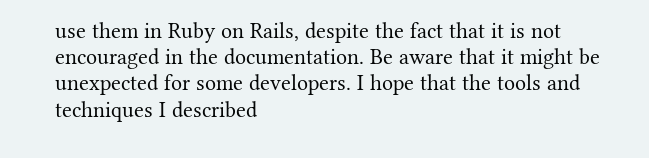use them in Ruby on Rails, despite the fact that it is not encouraged in the documentation. Be aware that it might be unexpected for some developers. I hope that the tools and techniques I described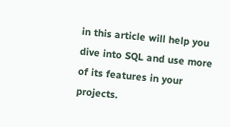in this article will help you dive into SQL and use more of its features in your projects.